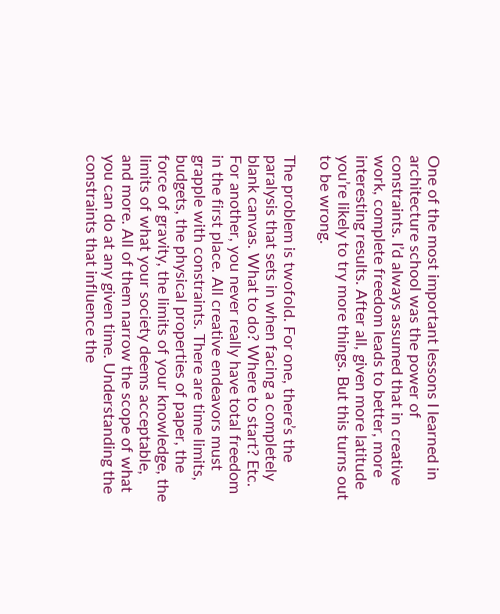One of the most important lessons I learned in architecture school was the power of constraints. I’d always assumed that in creative work, complete freedom leads to better, more interesting results. After all, given more latitude you’re likely to try more things. But this turns out to be wrong.

The problem is twofold. For one, there’s the paralysis that sets in when facing a completely blank canvas. What to do? Where to start? Etc. For another, you never really have total freedom in the first place. All creative endeavors must grapple with constraints. There are time limits, budgets, the physical properties of paper, the force of gravity, the limits of your knowledge, the limits of what your society deems acceptable, and more. All of them narrow the scope of what you can do at any given time. Understanding the constraints that influence the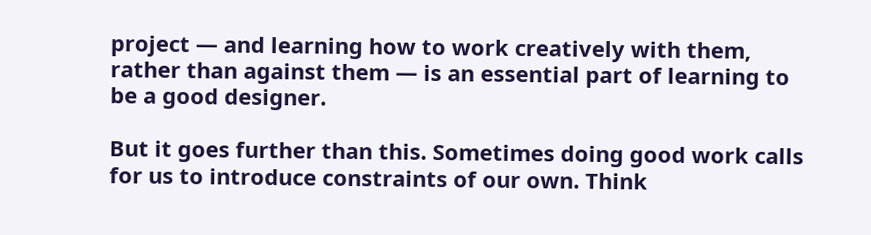project — and learning how to work creatively with them, rather than against them — is an essential part of learning to be a good designer.

But it goes further than this. Sometimes doing good work calls for us to introduce constraints of our own. Think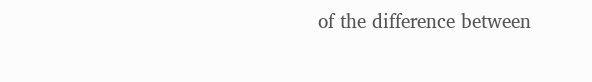of the difference between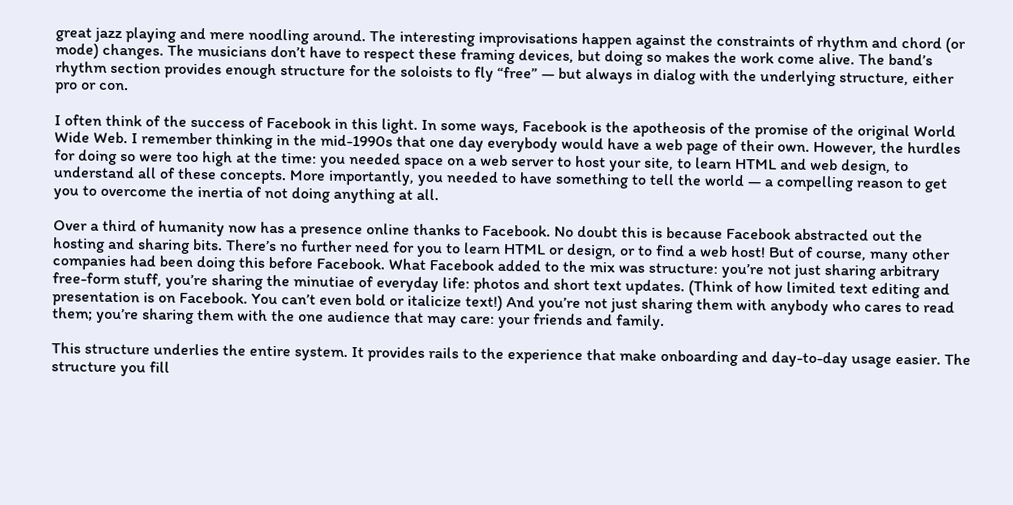great jazz playing and mere noodling around. The interesting improvisations happen against the constraints of rhythm and chord (or mode) changes. The musicians don’t have to respect these framing devices, but doing so makes the work come alive. The band’s rhythm section provides enough structure for the soloists to fly “free” — but always in dialog with the underlying structure, either pro or con.

I often think of the success of Facebook in this light. In some ways, Facebook is the apotheosis of the promise of the original World Wide Web. I remember thinking in the mid-1990s that one day everybody would have a web page of their own. However, the hurdles for doing so were too high at the time: you needed space on a web server to host your site, to learn HTML and web design, to understand all of these concepts. More importantly, you needed to have something to tell the world — a compelling reason to get you to overcome the inertia of not doing anything at all.

Over a third of humanity now has a presence online thanks to Facebook. No doubt this is because Facebook abstracted out the hosting and sharing bits. There’s no further need for you to learn HTML or design, or to find a web host! But of course, many other companies had been doing this before Facebook. What Facebook added to the mix was structure: you’re not just sharing arbitrary free-form stuff, you’re sharing the minutiae of everyday life: photos and short text updates. (Think of how limited text editing and presentation is on Facebook. You can’t even bold or italicize text!) And you’re not just sharing them with anybody who cares to read them; you’re sharing them with the one audience that may care: your friends and family.

This structure underlies the entire system. It provides rails to the experience that make onboarding and day-to-day usage easier. The structure you fill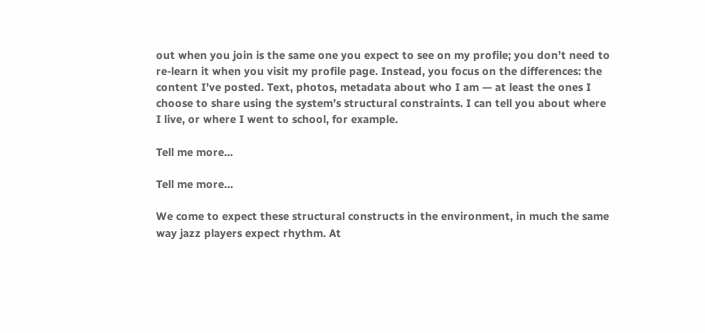out when you join is the same one you expect to see on my profile; you don’t need to re-learn it when you visit my profile page. Instead, you focus on the differences: the content I’ve posted. Text, photos, metadata about who I am — at least the ones I choose to share using the system’s structural constraints. I can tell you about where I live, or where I went to school, for example.

Tell me more...

Tell me more…

We come to expect these structural constructs in the environment, in much the same way jazz players expect rhythm. At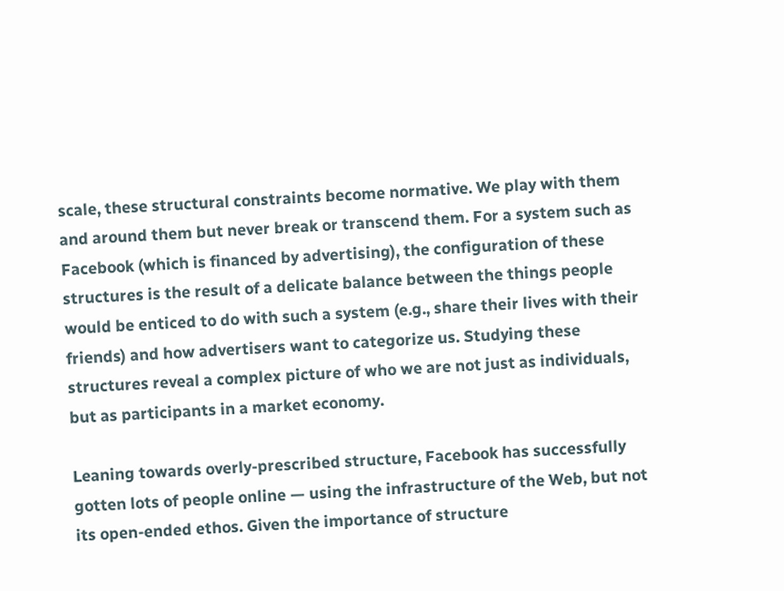scale, these structural constraints become normative. We play with them and around them but never break or transcend them. For a system such as Facebook (which is financed by advertising), the configuration of these structures is the result of a delicate balance between the things people would be enticed to do with such a system (e.g., share their lives with their friends) and how advertisers want to categorize us. Studying these structures reveal a complex picture of who we are not just as individuals, but as participants in a market economy.

Leaning towards overly-prescribed structure, Facebook has successfully gotten lots of people online — using the infrastructure of the Web, but not its open-ended ethos. Given the importance of structure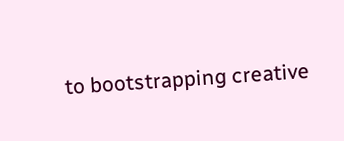to bootstrapping creative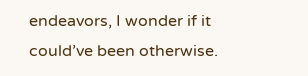endeavors, I wonder if it could’ve been otherwise.